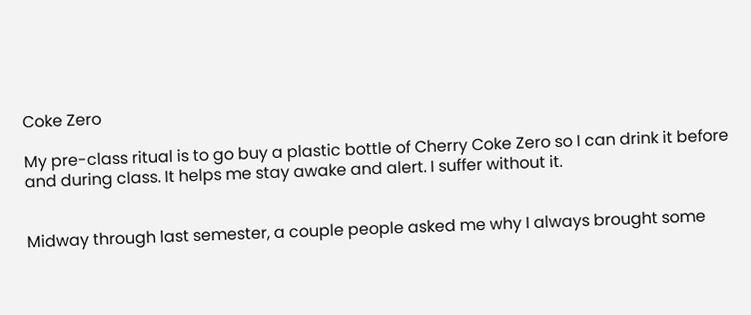Coke Zero

My pre-class ritual is to go buy a plastic bottle of Cherry Coke Zero so I can drink it before and during class. It helps me stay awake and alert. I suffer without it.


Midway through last semester, a couple people asked me why I always brought some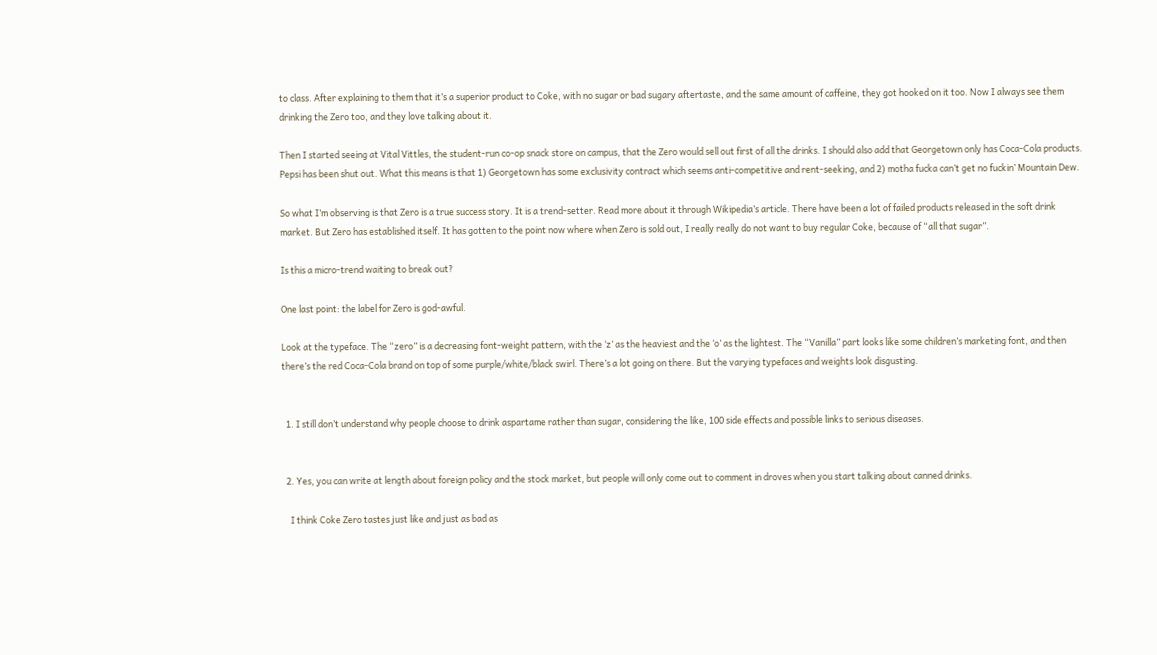to class. After explaining to them that it’s a superior product to Coke, with no sugar or bad sugary aftertaste, and the same amount of caffeine, they got hooked on it too. Now I always see them drinking the Zero too, and they love talking about it.

Then I started seeing at Vital Vittles, the student-run co-op snack store on campus, that the Zero would sell out first of all the drinks. I should also add that Georgetown only has Coca-Cola products. Pepsi has been shut out. What this means is that 1) Georgetown has some exclusivity contract which seems anti-competitive and rent-seeking, and 2) motha fucka can’t get no fuckin’ Mountain Dew.

So what I’m observing is that Zero is a true success story. It is a trend-setter. Read more about it through Wikipedia’s article. There have been a lot of failed products released in the soft drink market. But Zero has established itself. It has gotten to the point now where when Zero is sold out, I really really do not want to buy regular Coke, because of “all that sugar”.

Is this a micro-trend waiting to break out?

One last point: the label for Zero is god-awful.

Look at the typeface. The “zero” is a decreasing font-weight pattern, with the ‘z’ as the heaviest and the ‘o’ as the lightest. The “Vanilla” part looks like some children’s marketing font, and then there’s the red Coca-Cola brand on top of some purple/white/black swirl. There’s a lot going on there. But the varying typefaces and weights look disgusting.


  1. I still don’t understand why people choose to drink aspartame rather than sugar, considering the like, 100 side effects and possible links to serious diseases.


  2. Yes, you can write at length about foreign policy and the stock market, but people will only come out to comment in droves when you start talking about canned drinks.

    I think Coke Zero tastes just like and just as bad as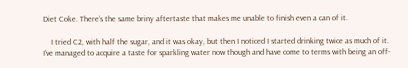Diet Coke. There’s the same briny aftertaste that makes me unable to finish even a can of it.

    I tried C2, with half the sugar, and it was okay, but then I noticed I started drinking twice as much of it. I’ve managed to acquire a taste for sparkling water now though and have come to terms with being an off-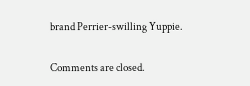brand Perrier-swilling Yuppie.

Comments are closed.